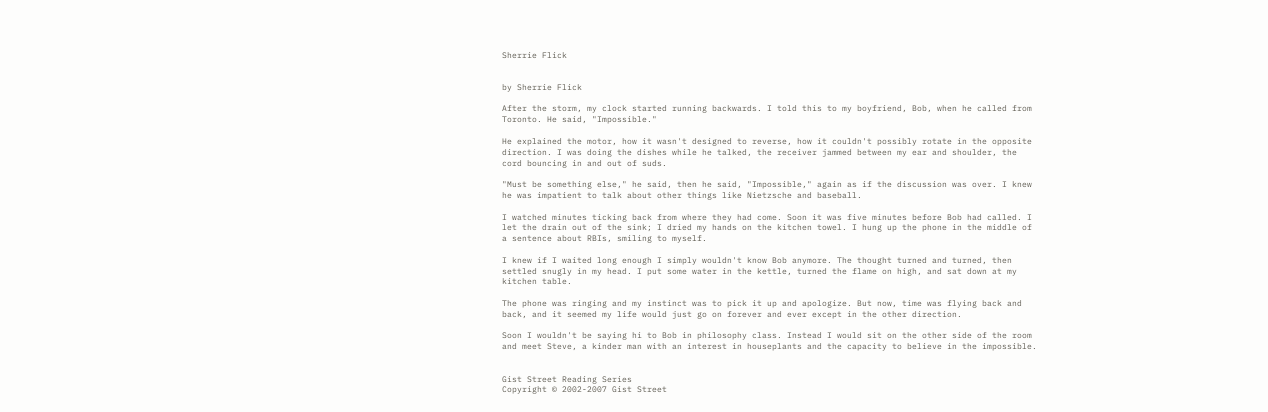Sherrie Flick


by Sherrie Flick

After the storm, my clock started running backwards. I told this to my boyfriend, Bob, when he called from Toronto. He said, "Impossible."

He explained the motor, how it wasn't designed to reverse, how it couldn't possibly rotate in the opposite direction. I was doing the dishes while he talked, the receiver jammed between my ear and shoulder, the cord bouncing in and out of suds.

"Must be something else," he said, then he said, "Impossible," again as if the discussion was over. I knew he was impatient to talk about other things like Nietzsche and baseball.

I watched minutes ticking back from where they had come. Soon it was five minutes before Bob had called. I let the drain out of the sink; I dried my hands on the kitchen towel. I hung up the phone in the middle of a sentence about RBIs, smiling to myself.

I knew if I waited long enough I simply wouldn't know Bob anymore. The thought turned and turned, then settled snugly in my head. I put some water in the kettle, turned the flame on high, and sat down at my kitchen table.

The phone was ringing and my instinct was to pick it up and apologize. But now, time was flying back and back, and it seemed my life would just go on forever and ever except in the other direction.

Soon I wouldn't be saying hi to Bob in philosophy class. Instead I would sit on the other side of the room and meet Steve, a kinder man with an interest in houseplants and the capacity to believe in the impossible.


Gist Street Reading Series
Copyright © 2002-2007 Gist Street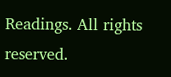Readings. All rights reserved.